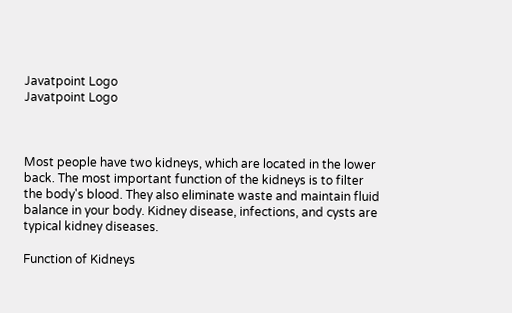Javatpoint Logo
Javatpoint Logo



Most people have two kidneys, which are located in the lower back. The most important function of the kidneys is to filter the body's blood. They also eliminate waste and maintain fluid balance in your body. Kidney disease, infections, and cysts are typical kidney diseases.

Function of Kidneys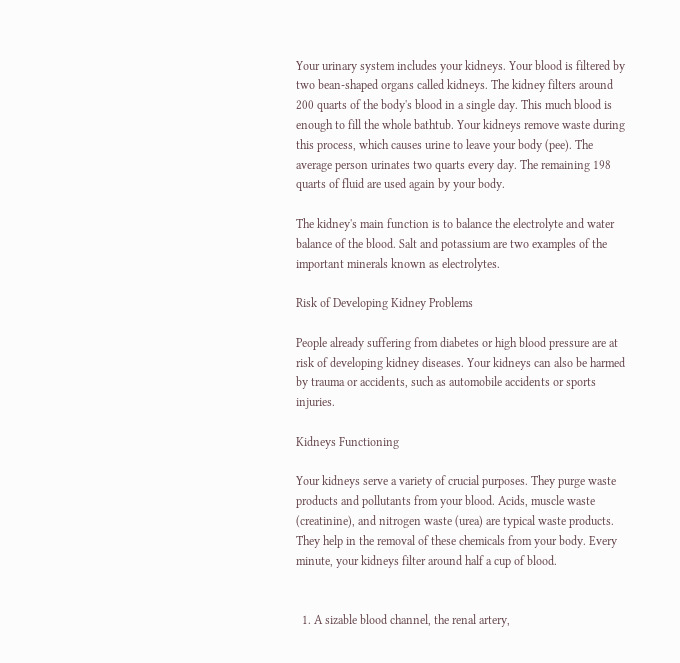Your urinary system includes your kidneys. Your blood is filtered by two bean-shaped organs called kidneys. The kidney filters around 200 quarts of the body's blood in a single day. This much blood is enough to fill the whole bathtub. Your kidneys remove waste during this process, which causes urine to leave your body (pee). The average person urinates two quarts every day. The remaining 198 quarts of fluid are used again by your body.

The kidney's main function is to balance the electrolyte and water balance of the blood. Salt and potassium are two examples of the important minerals known as electrolytes.

Risk of Developing Kidney Problems

People already suffering from diabetes or high blood pressure are at risk of developing kidney diseases. Your kidneys can also be harmed by trauma or accidents, such as automobile accidents or sports injuries.

Kidneys Functioning

Your kidneys serve a variety of crucial purposes. They purge waste products and pollutants from your blood. Acids, muscle waste (creatinine), and nitrogen waste (urea) are typical waste products. They help in the removal of these chemicals from your body. Every minute, your kidneys filter around half a cup of blood.


  1. A sizable blood channel, the renal artery,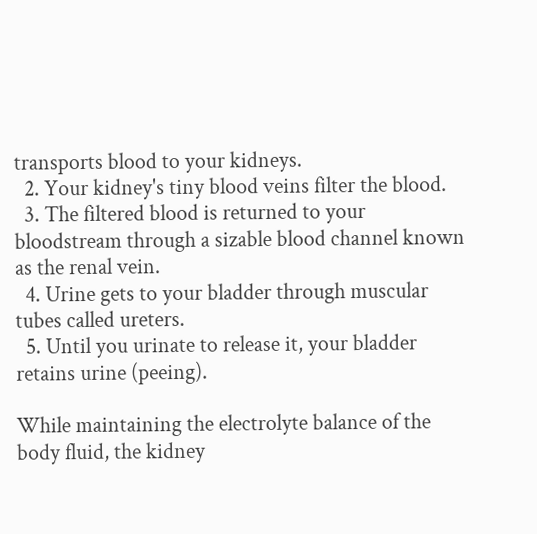transports blood to your kidneys.
  2. Your kidney's tiny blood veins filter the blood.
  3. The filtered blood is returned to your bloodstream through a sizable blood channel known as the renal vein.
  4. Urine gets to your bladder through muscular tubes called ureters.
  5. Until you urinate to release it, your bladder retains urine (peeing).

While maintaining the electrolyte balance of the body fluid, the kidney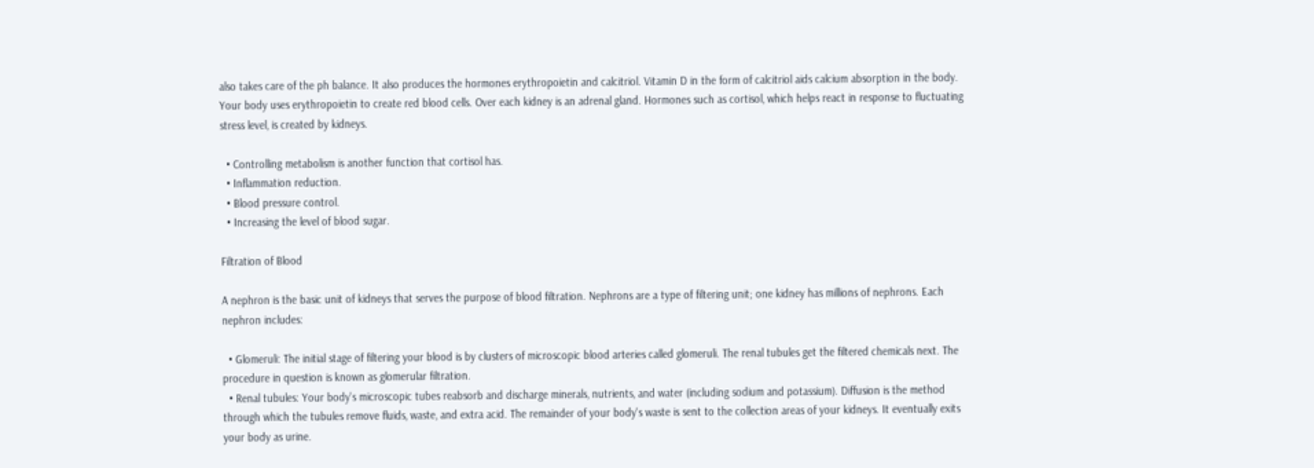also takes care of the ph balance. It also produces the hormones erythropoietin and calcitriol. Vitamin D in the form of calcitriol aids calcium absorption in the body. Your body uses erythropoietin to create red blood cells. Over each kidney is an adrenal gland. Hormones such as cortisol, which helps react in response to fluctuating stress level, is created by kidneys.

  • Controlling metabolism is another function that cortisol has.
  • Inflammation reduction.
  • Blood pressure control.
  • Increasing the level of blood sugar.

Filtration of Blood

A nephron is the basic unit of kidneys that serves the purpose of blood filtration. Nephrons are a type of filtering unit; one kidney has millions of nephrons. Each nephron includes:

  • Glomeruli: The initial stage of filtering your blood is by clusters of microscopic blood arteries called glomeruli. The renal tubules get the filtered chemicals next. The procedure in question is known as glomerular filtration.
  • Renal tubules: Your body's microscopic tubes reabsorb and discharge minerals, nutrients, and water (including sodium and potassium). Diffusion is the method through which the tubules remove fluids, waste, and extra acid. The remainder of your body's waste is sent to the collection areas of your kidneys. It eventually exits your body as urine.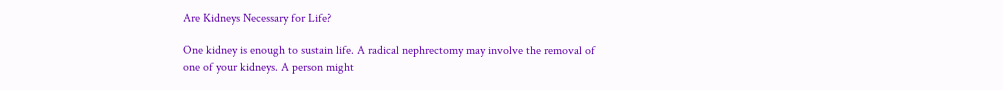Are Kidneys Necessary for Life?

One kidney is enough to sustain life. A radical nephrectomy may involve the removal of one of your kidneys. A person might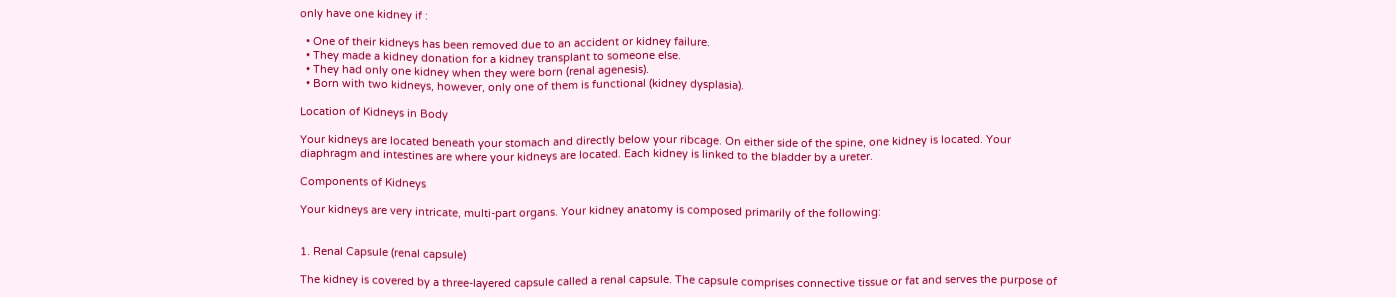only have one kidney if :

  • One of their kidneys has been removed due to an accident or kidney failure.
  • They made a kidney donation for a kidney transplant to someone else.
  • They had only one kidney when they were born (renal agenesis).
  • Born with two kidneys, however, only one of them is functional (kidney dysplasia).

Location of Kidneys in Body

Your kidneys are located beneath your stomach and directly below your ribcage. On either side of the spine, one kidney is located. Your diaphragm and intestines are where your kidneys are located. Each kidney is linked to the bladder by a ureter.

Components of Kidneys

Your kidneys are very intricate, multi-part organs. Your kidney anatomy is composed primarily of the following:


1. Renal Capsule (renal capsule)

The kidney is covered by a three-layered capsule called a renal capsule. The capsule comprises connective tissue or fat and serves the purpose of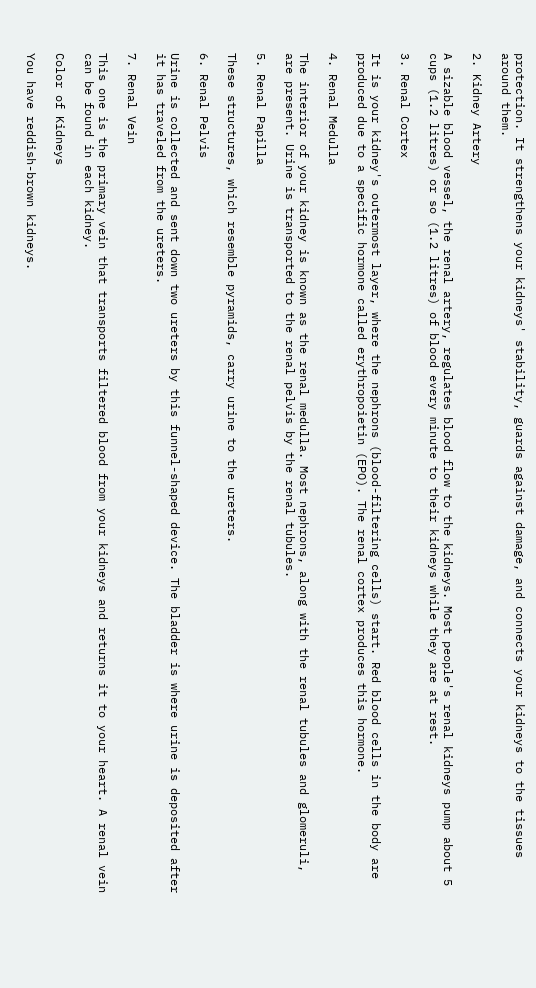protection. It strengthens your kidneys' stability, guards against damage, and connects your kidneys to the tissues around them.

2. Kidney Artery

A sizable blood vessel, the renal artery, regulates blood flow to the kidneys. Most people's renal kidneys pump about 5 cups (1.2 litres) or so (1.2 litres) of blood every minute to their kidneys while they are at rest.

3. Renal Cortex

It is your kidney's outermost layer, where the nephrons (blood-filtering cells) start. Red blood cells in the body are produced due to a specific hormone called erythropoietin (EPO). The renal cortex produces this hormone.

4. Renal Medulla

The interior of your kidney is known as the renal medulla. Most nephrons, along with the renal tubules and glomeruli, are present. Urine is transported to the renal pelvis by the renal tubules.

5. Renal Papilla

These structures, which resemble pyramids, carry urine to the ureters.

6. Renal Pelvis

Urine is collected and sent down two ureters by this funnel-shaped device. The bladder is where urine is deposited after it has traveled from the ureters.

7. Renal Vein

This one is the primary vein that transports filtered blood from your kidneys and returns it to your heart. A renal vein can be found in each kidney.

Color of Kidneys

You have reddish-brown kidneys.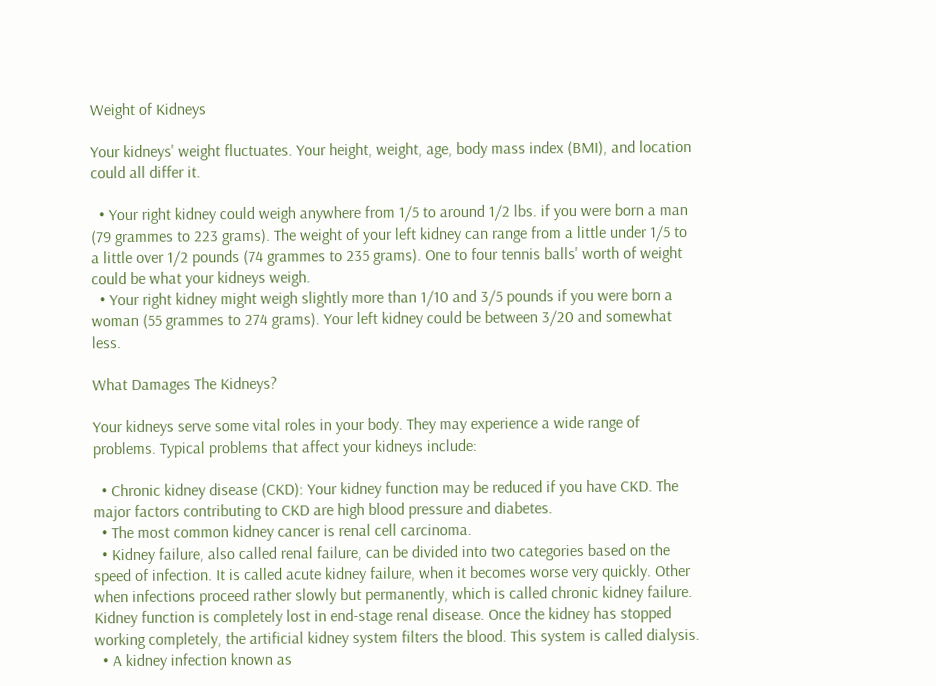Weight of Kidneys

Your kidneys' weight fluctuates. Your height, weight, age, body mass index (BMI), and location could all differ it.

  • Your right kidney could weigh anywhere from 1/5 to around 1/2 lbs. if you were born a man (79 grammes to 223 grams). The weight of your left kidney can range from a little under 1/5 to a little over 1/2 pounds (74 grammes to 235 grams). One to four tennis balls' worth of weight could be what your kidneys weigh.
  • Your right kidney might weigh slightly more than 1/10 and 3/5 pounds if you were born a woman (55 grammes to 274 grams). Your left kidney could be between 3/20 and somewhat less.

What Damages The Kidneys?

Your kidneys serve some vital roles in your body. They may experience a wide range of problems. Typical problems that affect your kidneys include:

  • Chronic kidney disease (CKD): Your kidney function may be reduced if you have CKD. The major factors contributing to CKD are high blood pressure and diabetes.
  • The most common kidney cancer is renal cell carcinoma.
  • Kidney failure, also called renal failure, can be divided into two categories based on the speed of infection. It is called acute kidney failure, when it becomes worse very quickly. Other when infections proceed rather slowly but permanently, which is called chronic kidney failure. Kidney function is completely lost in end-stage renal disease. Once the kidney has stopped working completely, the artificial kidney system filters the blood. This system is called dialysis.
  • A kidney infection known as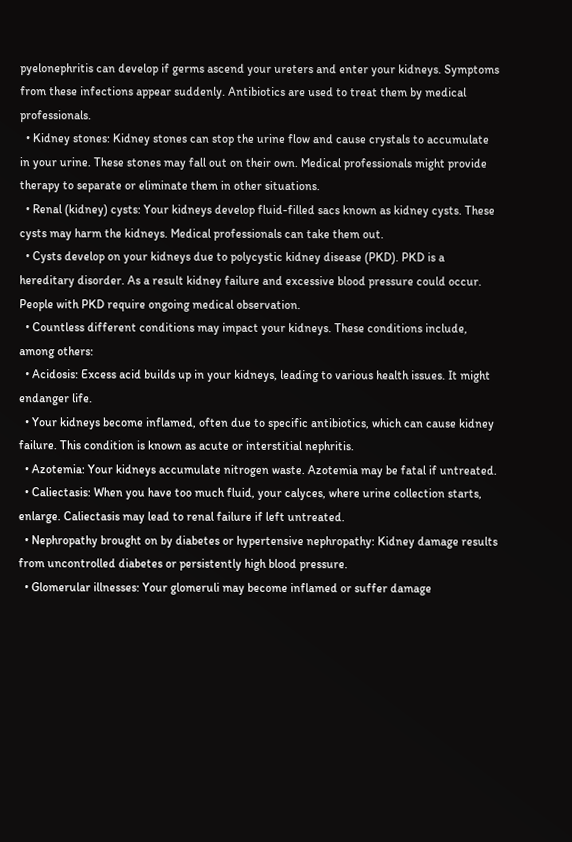pyelonephritis can develop if germs ascend your ureters and enter your kidneys. Symptoms from these infections appear suddenly. Antibiotics are used to treat them by medical professionals.
  • Kidney stones: Kidney stones can stop the urine flow and cause crystals to accumulate in your urine. These stones may fall out on their own. Medical professionals might provide therapy to separate or eliminate them in other situations.
  • Renal (kidney) cysts: Your kidneys develop fluid-filled sacs known as kidney cysts. These cysts may harm the kidneys. Medical professionals can take them out.
  • Cysts develop on your kidneys due to polycystic kidney disease (PKD). PKD is a hereditary disorder. As a result kidney failure and excessive blood pressure could occur. People with PKD require ongoing medical observation.
  • Countless different conditions may impact your kidneys. These conditions include, among others:
  • Acidosis: Excess acid builds up in your kidneys, leading to various health issues. It might endanger life.
  • Your kidneys become inflamed, often due to specific antibiotics, which can cause kidney failure. This condition is known as acute or interstitial nephritis.
  • Azotemia: Your kidneys accumulate nitrogen waste. Azotemia may be fatal if untreated.
  • Caliectasis: When you have too much fluid, your calyces, where urine collection starts, enlarge. Caliectasis may lead to renal failure if left untreated.
  • Nephropathy brought on by diabetes or hypertensive nephropathy: Kidney damage results from uncontrolled diabetes or persistently high blood pressure.
  • Glomerular illnesses: Your glomeruli may become inflamed or suffer damage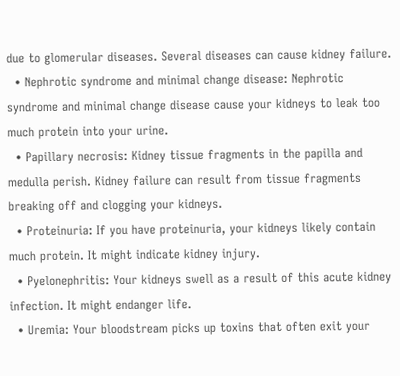due to glomerular diseases. Several diseases can cause kidney failure.
  • Nephrotic syndrome and minimal change disease: Nephrotic syndrome and minimal change disease cause your kidneys to leak too much protein into your urine.
  • Papillary necrosis: Kidney tissue fragments in the papilla and medulla perish. Kidney failure can result from tissue fragments breaking off and clogging your kidneys.
  • Proteinuria: If you have proteinuria, your kidneys likely contain much protein. It might indicate kidney injury.
  • Pyelonephritis: Your kidneys swell as a result of this acute kidney infection. It might endanger life.
  • Uremia: Your bloodstream picks up toxins that often exit your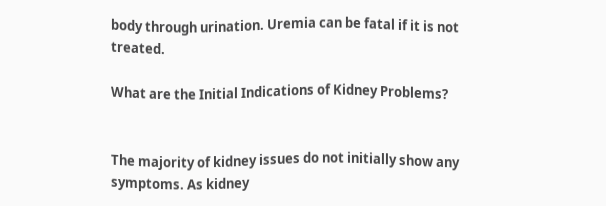body through urination. Uremia can be fatal if it is not treated.

What are the Initial Indications of Kidney Problems?


The majority of kidney issues do not initially show any symptoms. As kidney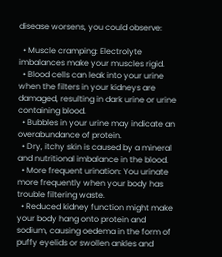disease worsens, you could observe:

  • Muscle cramping: Electrolyte imbalances make your muscles rigid.
  • Blood cells can leak into your urine when the filters in your kidneys are damaged, resulting in dark urine or urine containing blood.
  • Bubbles in your urine may indicate an overabundance of protein.
  • Dry, itchy skin is caused by a mineral and nutritional imbalance in the blood.
  • More frequent urination: You urinate more frequently when your body has trouble filtering waste.
  • Reduced kidney function might make your body hang onto protein and sodium, causing oedema in the form of puffy eyelids or swollen ankles and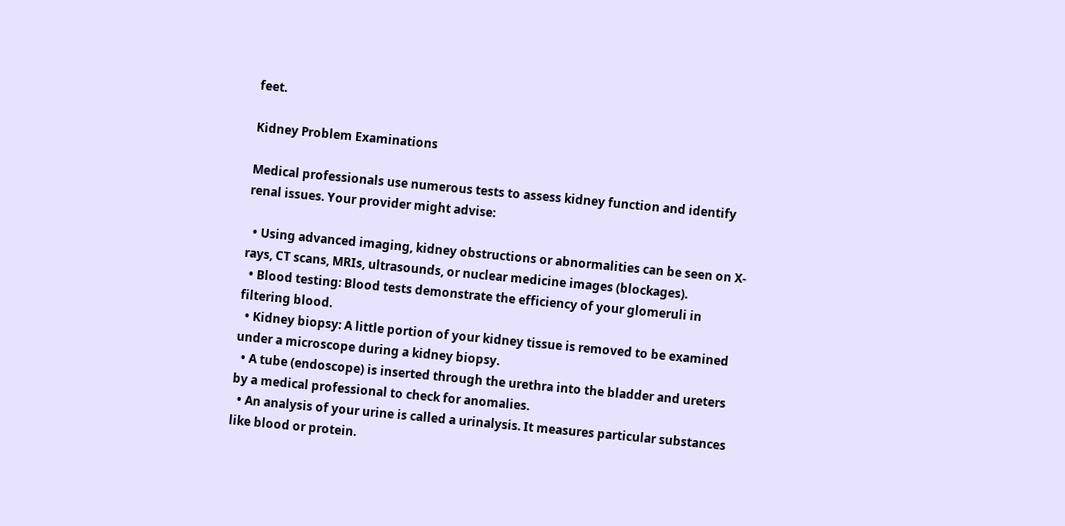feet.

Kidney Problem Examinations

Medical professionals use numerous tests to assess kidney function and identify renal issues. Your provider might advise:

  • Using advanced imaging, kidney obstructions or abnormalities can be seen on X-rays, CT scans, MRIs, ultrasounds, or nuclear medicine images (blockages).
  • Blood testing: Blood tests demonstrate the efficiency of your glomeruli in filtering blood.
  • Kidney biopsy: A little portion of your kidney tissue is removed to be examined under a microscope during a kidney biopsy.
  • A tube (endoscope) is inserted through the urethra into the bladder and ureters by a medical professional to check for anomalies.
  • An analysis of your urine is called a urinalysis. It measures particular substances like blood or protein.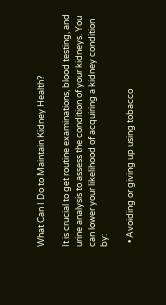What Can I Do to Maintain Kidney Health?

It is crucial to get routine examinations, blood testing, and urine analysis to assess the condition of your kidneys. You can lower your likelihood of acquiring a kidney condition by:

  • Avoiding or giving up using tobacco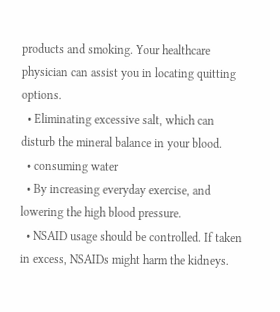products and smoking. Your healthcare physician can assist you in locating quitting options.
  • Eliminating excessive salt, which can disturb the mineral balance in your blood.
  • consuming water
  • By increasing everyday exercise, and lowering the high blood pressure.
  • NSAID usage should be controlled. If taken in excess, NSAIDs might harm the kidneys.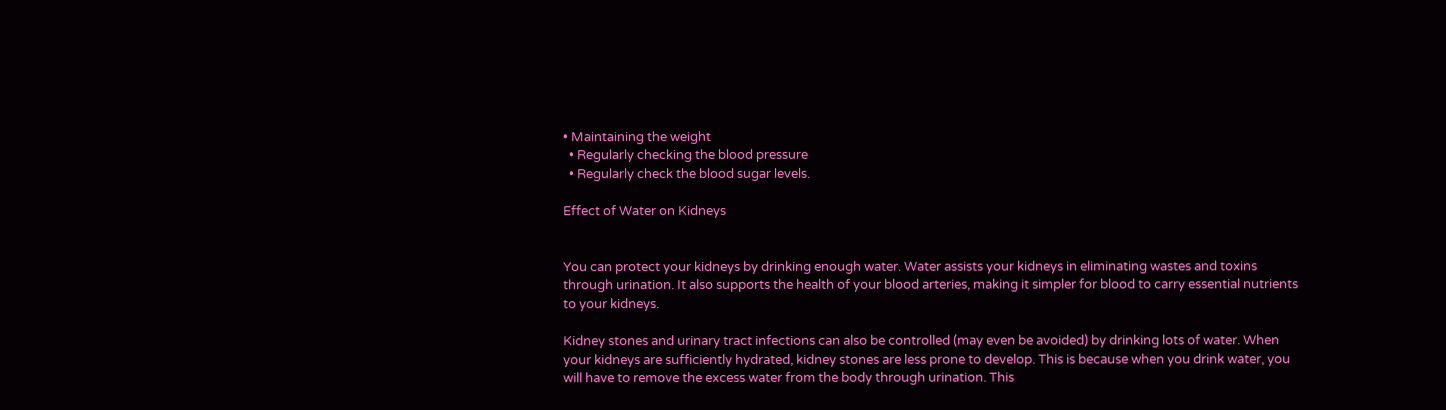• Maintaining the weight
  • Regularly checking the blood pressure
  • Regularly check the blood sugar levels.

Effect of Water on Kidneys


You can protect your kidneys by drinking enough water. Water assists your kidneys in eliminating wastes and toxins through urination. It also supports the health of your blood arteries, making it simpler for blood to carry essential nutrients to your kidneys.

Kidney stones and urinary tract infections can also be controlled (may even be avoided) by drinking lots of water. When your kidneys are sufficiently hydrated, kidney stones are less prone to develop. This is because when you drink water, you will have to remove the excess water from the body through urination. This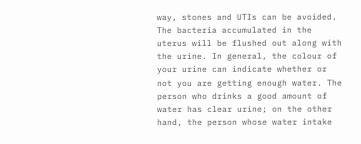way, stones and UTIs can be avoided. The bacteria accumulated in the uterus will be flushed out along with the urine. In general, the colour of your urine can indicate whether or not you are getting enough water. The person who drinks a good amount of water has clear urine; on the other hand, the person whose water intake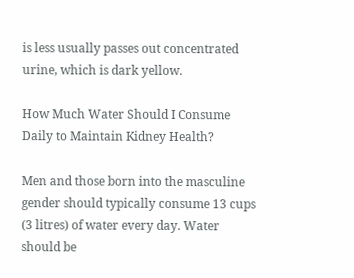is less usually passes out concentrated urine, which is dark yellow.

How Much Water Should I Consume Daily to Maintain Kidney Health?

Men and those born into the masculine gender should typically consume 13 cups (3 litres) of water every day. Water should be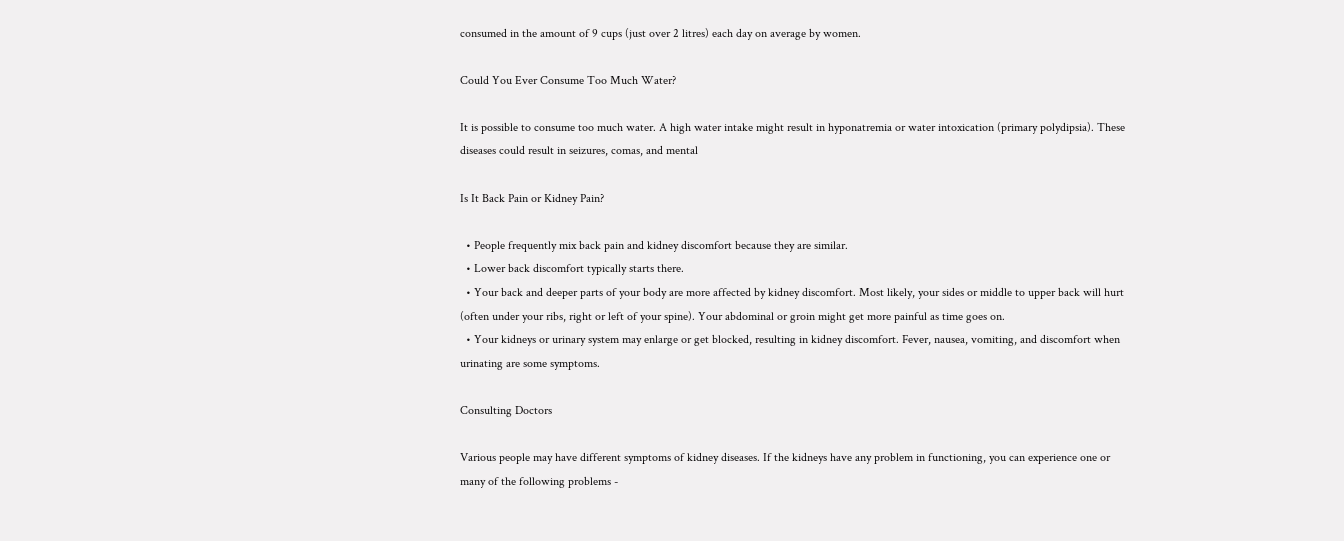consumed in the amount of 9 cups (just over 2 litres) each day on average by women.

Could You Ever Consume Too Much Water?

It is possible to consume too much water. A high water intake might result in hyponatremia or water intoxication (primary polydipsia). These diseases could result in seizures, comas, and mental

Is It Back Pain or Kidney Pain?

  • People frequently mix back pain and kidney discomfort because they are similar.
  • Lower back discomfort typically starts there.
  • Your back and deeper parts of your body are more affected by kidney discomfort. Most likely, your sides or middle to upper back will hurt (often under your ribs, right or left of your spine). Your abdominal or groin might get more painful as time goes on.
  • Your kidneys or urinary system may enlarge or get blocked, resulting in kidney discomfort. Fever, nausea, vomiting, and discomfort when urinating are some symptoms.

Consulting Doctors

Various people may have different symptoms of kidney diseases. If the kidneys have any problem in functioning, you can experience one or many of the following problems -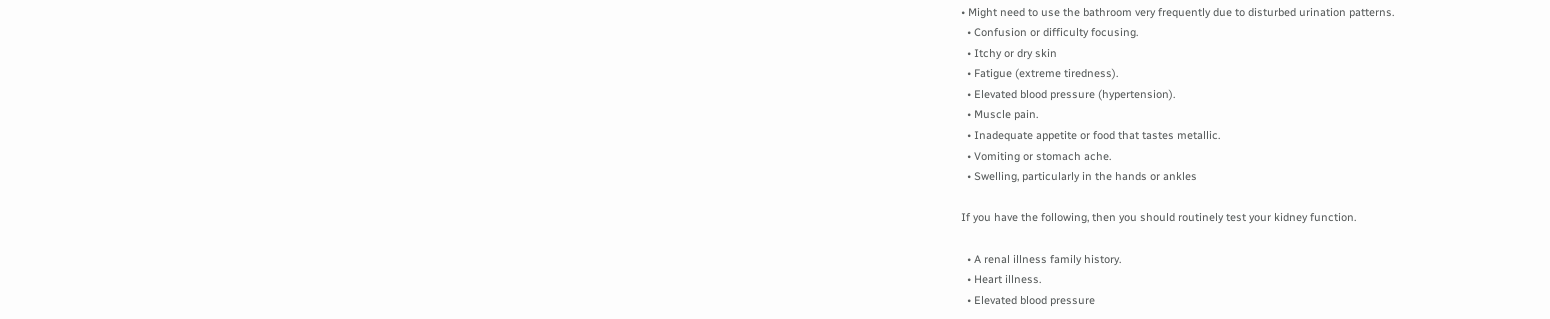• Might need to use the bathroom very frequently due to disturbed urination patterns.
  • Confusion or difficulty focusing.
  • Itchy or dry skin
  • Fatigue (extreme tiredness).
  • Elevated blood pressure (hypertension).
  • Muscle pain.
  • Inadequate appetite or food that tastes metallic.
  • Vomiting or stomach ache.
  • Swelling, particularly in the hands or ankles

If you have the following, then you should routinely test your kidney function.

  • A renal illness family history.
  • Heart illness.
  • Elevated blood pressure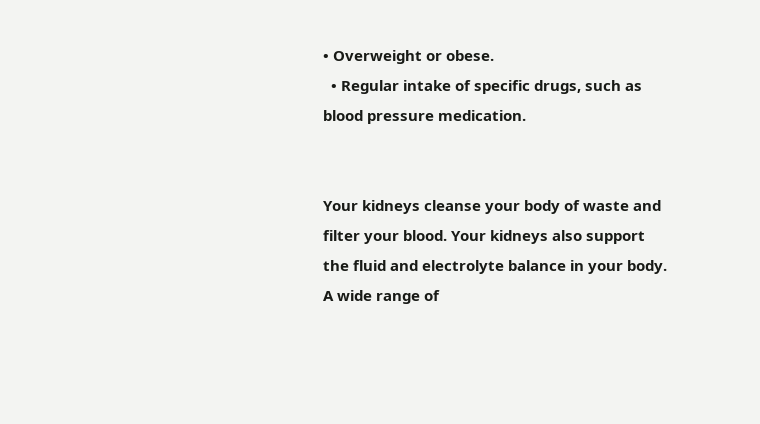• Overweight or obese.
  • Regular intake of specific drugs, such as blood pressure medication.


Your kidneys cleanse your body of waste and filter your blood. Your kidneys also support the fluid and electrolyte balance in your body. A wide range of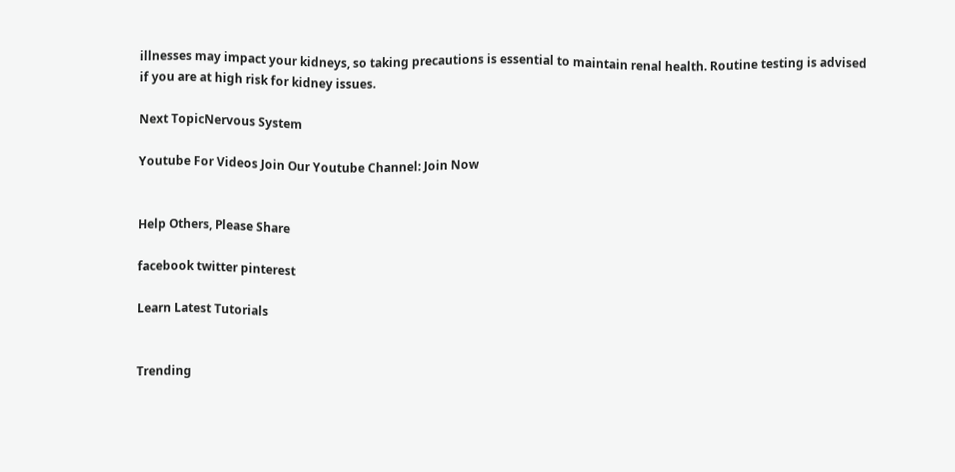illnesses may impact your kidneys, so taking precautions is essential to maintain renal health. Routine testing is advised if you are at high risk for kidney issues.

Next TopicNervous System

Youtube For Videos Join Our Youtube Channel: Join Now


Help Others, Please Share

facebook twitter pinterest

Learn Latest Tutorials


Trending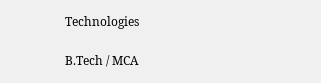Technologies

B.Tech / MCA